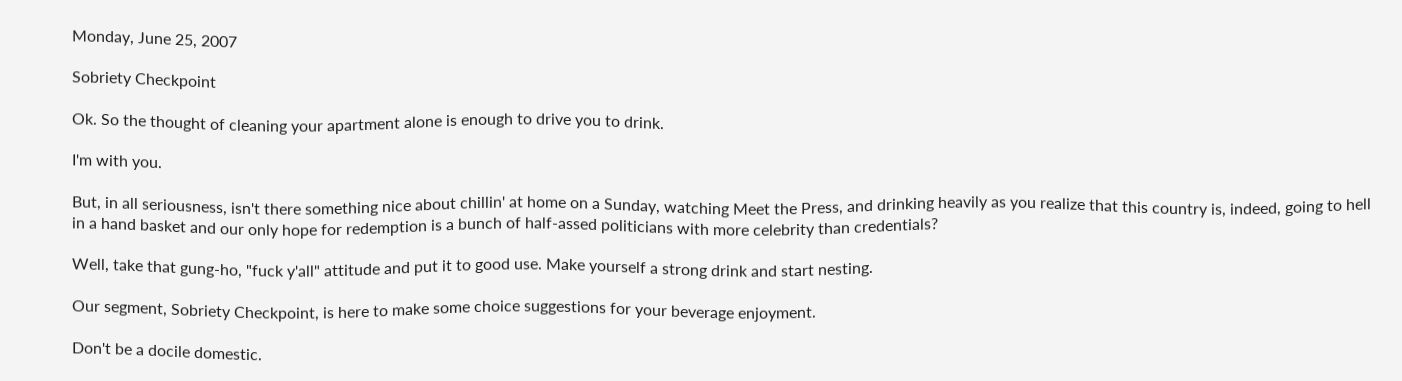Monday, June 25, 2007

Sobriety Checkpoint

Ok. So the thought of cleaning your apartment alone is enough to drive you to drink.

I'm with you.

But, in all seriousness, isn't there something nice about chillin' at home on a Sunday, watching Meet the Press, and drinking heavily as you realize that this country is, indeed, going to hell in a hand basket and our only hope for redemption is a bunch of half-assed politicians with more celebrity than credentials?

Well, take that gung-ho, "fuck y'all" attitude and put it to good use. Make yourself a strong drink and start nesting.

Our segment, Sobriety Checkpoint, is here to make some choice suggestions for your beverage enjoyment.

Don't be a docile domestic.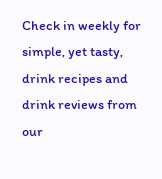Check in weekly for simple, yet tasty, drink recipes and drink reviews from our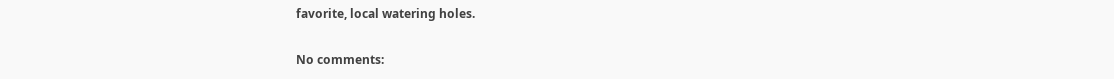favorite, local watering holes.

No comments: